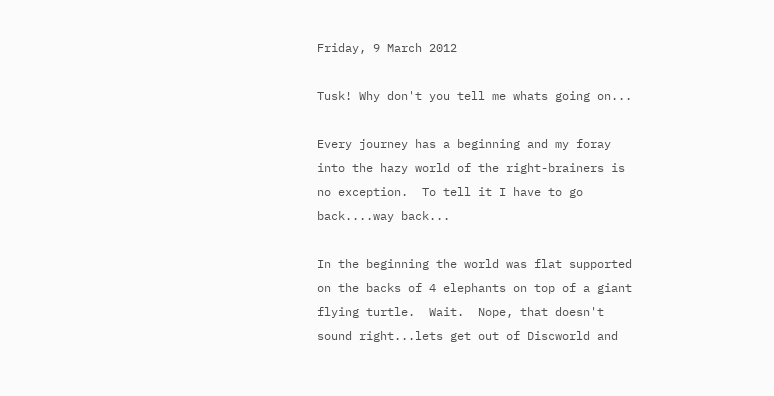Friday, 9 March 2012

Tusk! Why don't you tell me whats going on...

Every journey has a beginning and my foray into the hazy world of the right-brainers is no exception.  To tell it I have to go back....way back...

In the beginning the world was flat supported on the backs of 4 elephants on top of a giant flying turtle.  Wait.  Nope, that doesn't sound right...lets get out of Discworld and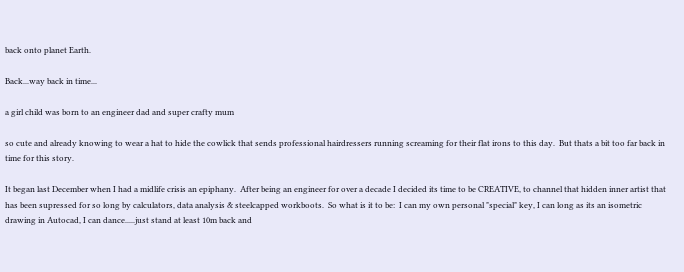back onto planet Earth.

Back...way back in time...

a girl child was born to an engineer dad and super crafty mum

so cute and already knowing to wear a hat to hide the cowlick that sends professional hairdressers running screaming for their flat irons to this day.  But thats a bit too far back in time for this story.

It began last December when I had a midlife crisis an epiphany.  After being an engineer for over a decade I decided its time to be CREATIVE, to channel that hidden inner artist that has been supressed for so long by calculators, data analysis & steelcapped workboots.  So what is it to be:  I can my own personal "special" key, I can long as its an isometric drawing in Autocad, I can dance.....just stand at least 10m back and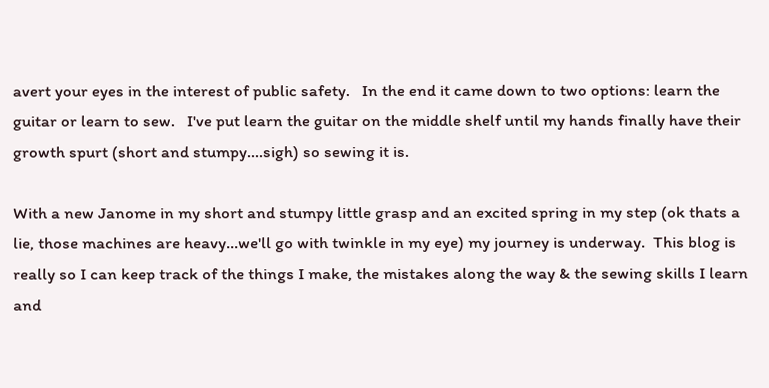avert your eyes in the interest of public safety.   In the end it came down to two options: learn the guitar or learn to sew.   I've put learn the guitar on the middle shelf until my hands finally have their growth spurt (short and stumpy....sigh) so sewing it is.

With a new Janome in my short and stumpy little grasp and an excited spring in my step (ok thats a lie, those machines are heavy...we'll go with twinkle in my eye) my journey is underway.  This blog is really so I can keep track of the things I make, the mistakes along the way & the sewing skills I learn and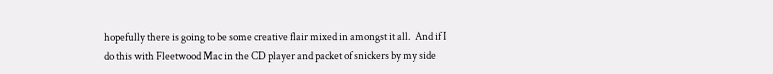hopefully there is going to be some creative flair mixed in amongst it all.  And if I do this with Fleetwood Mac in the CD player and packet of snickers by my side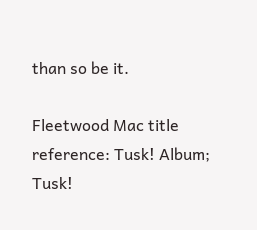than so be it.

Fleetwood Mac title reference: Tusk! Album; Tusk!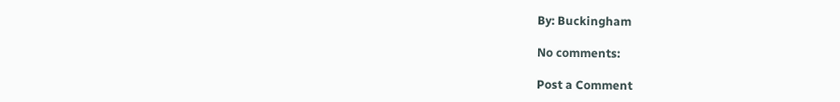By: Buckingham

No comments:

Post a Comment